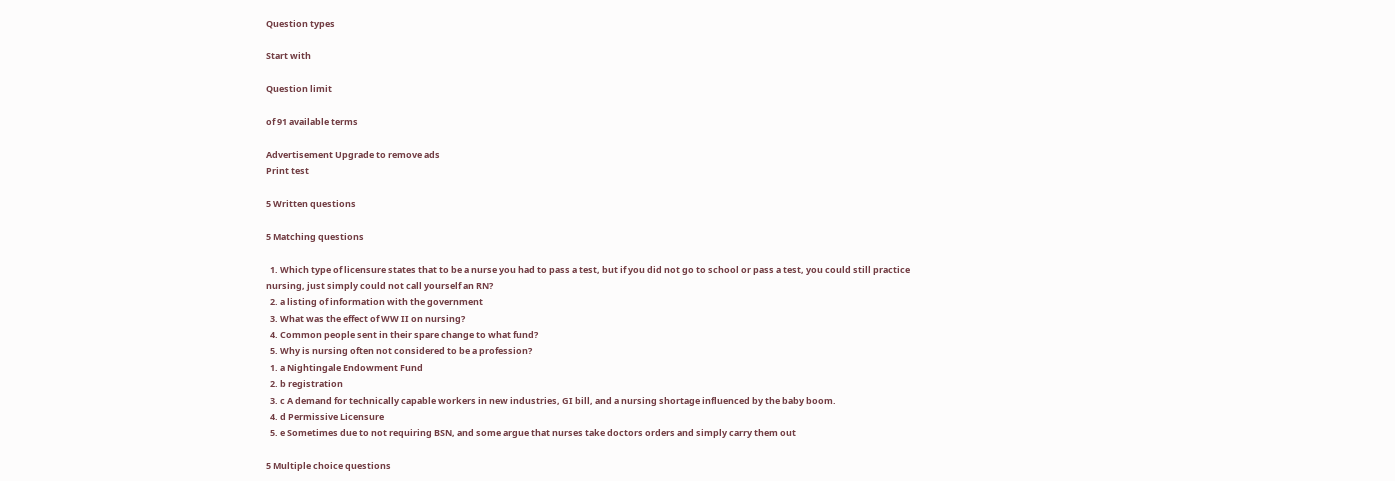Question types

Start with

Question limit

of 91 available terms

Advertisement Upgrade to remove ads
Print test

5 Written questions

5 Matching questions

  1. Which type of licensure states that to be a nurse you had to pass a test, but if you did not go to school or pass a test, you could still practice nursing, just simply could not call yourself an RN?
  2. a listing of information with the government
  3. What was the effect of WW II on nursing?
  4. Common people sent in their spare change to what fund?
  5. Why is nursing often not considered to be a profession?
  1. a Nightingale Endowment Fund
  2. b registration
  3. c A demand for technically capable workers in new industries, GI bill, and a nursing shortage influenced by the baby boom.
  4. d Permissive Licensure
  5. e Sometimes due to not requiring BSN, and some argue that nurses take doctors orders and simply carry them out

5 Multiple choice questions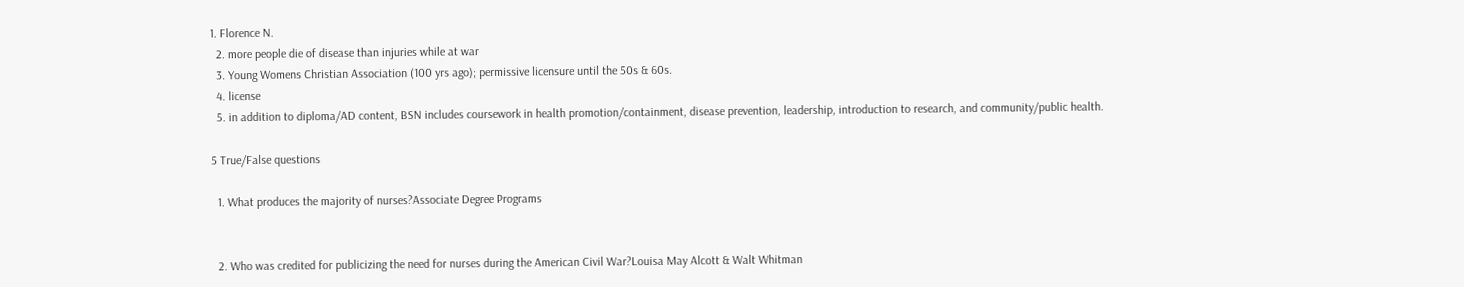1. Florence N.
  2. more people die of disease than injuries while at war
  3. Young Womens Christian Association (100 yrs ago); permissive licensure until the 50s & 60s.
  4. license
  5. in addition to diploma/AD content, BSN includes coursework in health promotion/containment, disease prevention, leadership, introduction to research, and community/public health.

5 True/False questions

  1. What produces the majority of nurses?Associate Degree Programs


  2. Who was credited for publicizing the need for nurses during the American Civil War?Louisa May Alcott & Walt Whitman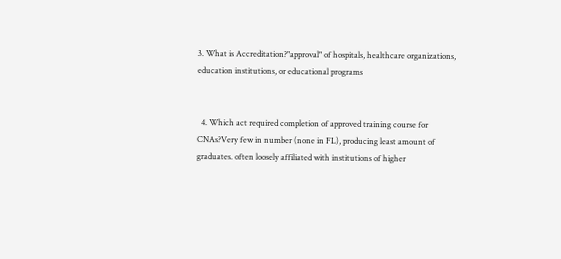3. What is Accreditation?"approval" of hospitals, healthcare organizations, education institutions, or educational programs


  4. Which act required completion of approved training course for CNAs?Very few in number (none in FL), producing least amount of graduates. often loosely affiliated with institutions of higher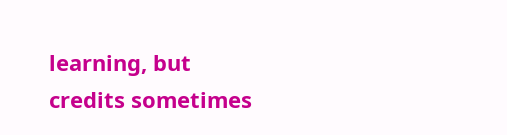learning, but credits sometimes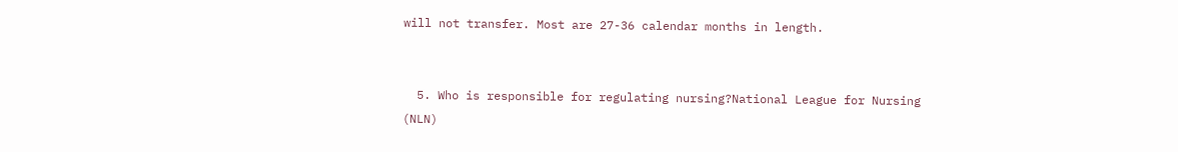will not transfer. Most are 27-36 calendar months in length.


  5. Who is responsible for regulating nursing?National League for Nursing (NLN)